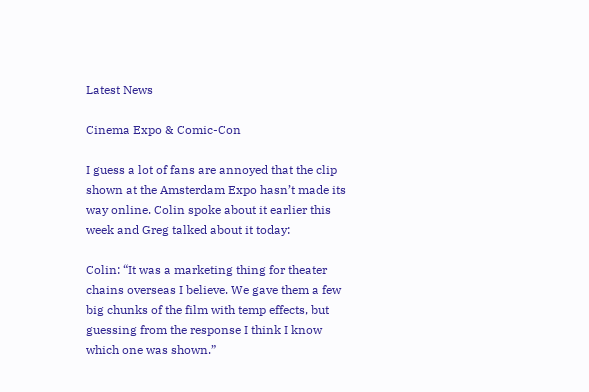Latest News

Cinema Expo & Comic-Con

I guess a lot of fans are annoyed that the clip shown at the Amsterdam Expo hasn’t made its way online. Colin spoke about it earlier this week and Greg talked about it today:

Colin: “It was a marketing thing for theater chains overseas I believe. We gave them a few big chunks of the film with temp effects, but guessing from the response I think I know which one was shown.”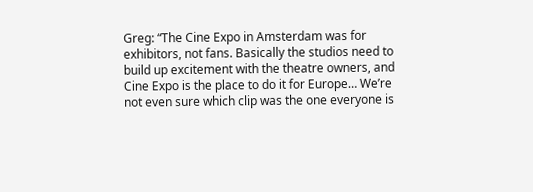Greg: “The Cine Expo in Amsterdam was for exhibitors, not fans. Basically the studios need to build up excitement with the theatre owners, and Cine Expo is the place to do it for Europe… We’re not even sure which clip was the one everyone is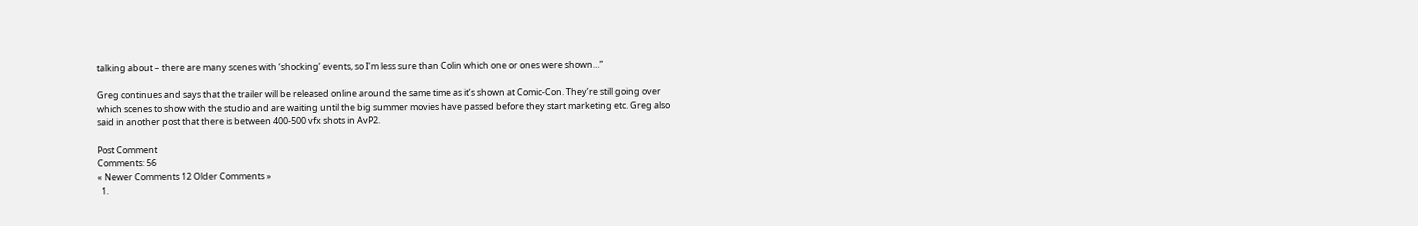talking about – there are many scenes with ‘shocking’ events, so I’m less sure than Colin which one or ones were shown…”

Greg continues and says that the trailer will be released online around the same time as it’s shown at Comic-Con. They’re still going over which scenes to show with the studio and are waiting until the big summer movies have passed before they start marketing etc. Greg also said in another post that there is between 400-500 vfx shots in AvP2.

Post Comment
Comments: 56
« Newer Comments 12 Older Comments »
  1.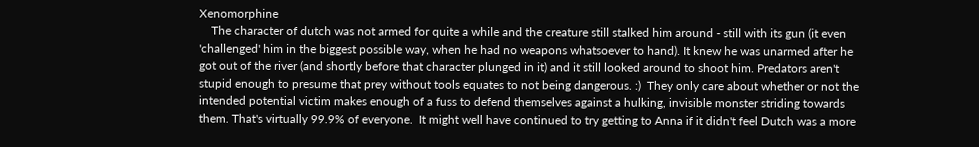Xenomorphine
    The character of dutch was not armed for quite a while and the creature still stalked him around - still with its gun (it even 'challenged' him in the biggest possible way, when he had no weapons whatsoever to hand). It knew he was unarmed after he got out of the river (and shortly before that character plunged in it) and it still looked around to shoot him. Predators aren't stupid enough to presume that prey without tools equates to not being dangerous. :)  They only care about whether or not the intended potential victim makes enough of a fuss to defend themselves against a hulking, invisible monster striding towards them. That's virtually 99.9% of everyone.  It might well have continued to try getting to Anna if it didn't feel Dutch was a more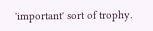'important' sort of trophy.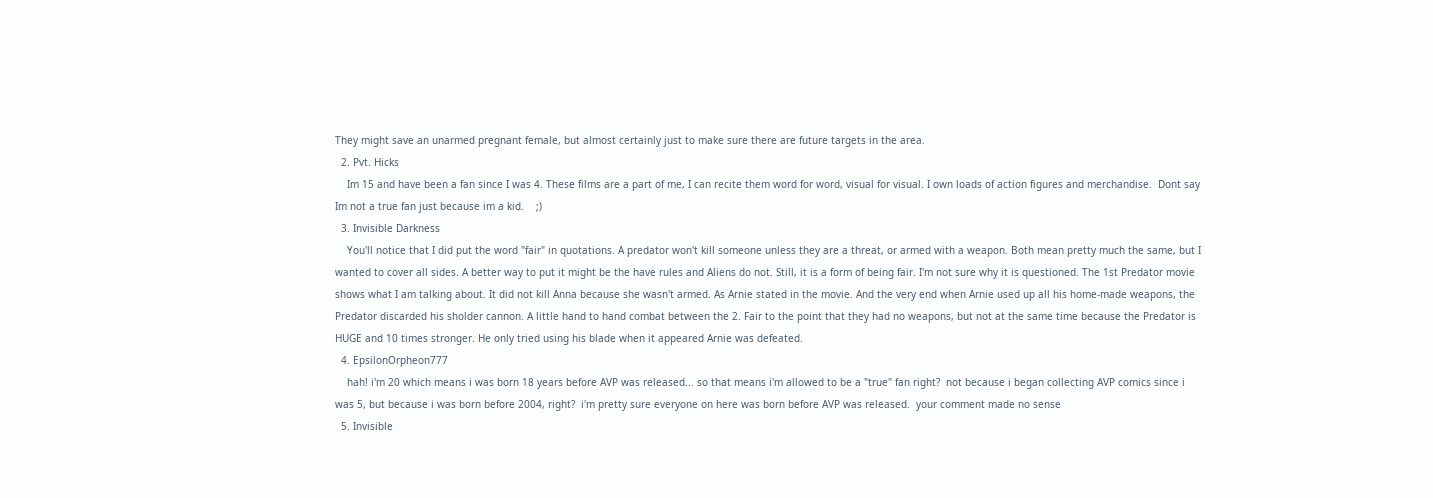They might save an unarmed pregnant female, but almost certainly just to make sure there are future targets in the area.
  2. Pvt. Hicks
    Im 15 and have been a fan since I was 4. These films are a part of me, I can recite them word for word, visual for visual. I own loads of action figures and merchandise.  Dont say Im not a true fan just because im a kid.    ;)
  3. Invisible Darkness
    You'll notice that I did put the word "fair" in quotations. A predator won't kill someone unless they are a threat, or armed with a weapon. Both mean pretty much the same, but I wanted to cover all sides. A better way to put it might be the have rules and Aliens do not. Still, it is a form of being fair. I'm not sure why it is questioned. The 1st Predator movie shows what I am talking about. It did not kill Anna because she wasn't armed. As Arnie stated in the movie. And the very end when Arnie used up all his home-made weapons, the Predator discarded his sholder cannon. A little hand to hand combat between the 2. Fair to the point that they had no weapons, but not at the same time because the Predator is HUGE and 10 times stronger. He only tried using his blade when it appeared Arnie was defeated.
  4. EpsilonOrpheon777
    hah! i'm 20 which means i was born 18 years before AVP was released... so that means i'm allowed to be a "true" fan right?  not because i began collecting AVP comics since i was 5, but because i was born before 2004, right?  i'm pretty sure everyone on here was born before AVP was released.  your comment made no sense
  5. Invisible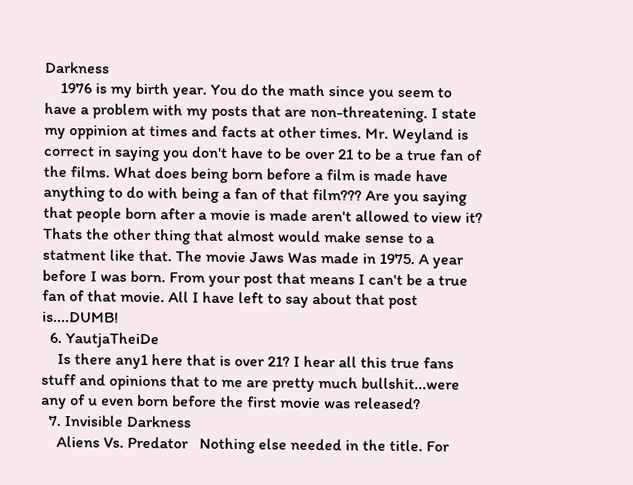Darkness
    1976 is my birth year. You do the math since you seem to have a problem with my posts that are non-threatening. I state my oppinion at times and facts at other times. Mr. Weyland is correct in saying you don't have to be over 21 to be a true fan of the films. What does being born before a film is made have anything to do with being a fan of that film??? Are you saying that people born after a movie is made aren't allowed to view it? Thats the other thing that almost would make sense to a statment like that. The movie Jaws Was made in 1975. A year before I was born. From your post that means I can't be a true fan of that movie. All I have left to say about that post is....DUMB!
  6. YautjaTheiDe
    Is there any1 here that is over 21? I hear all this true fans stuff and opinions that to me are pretty much bullshit...were any of u even born before the first movie was released?
  7. Invisible Darkness
    Aliens Vs. Predator   Nothing else needed in the title. For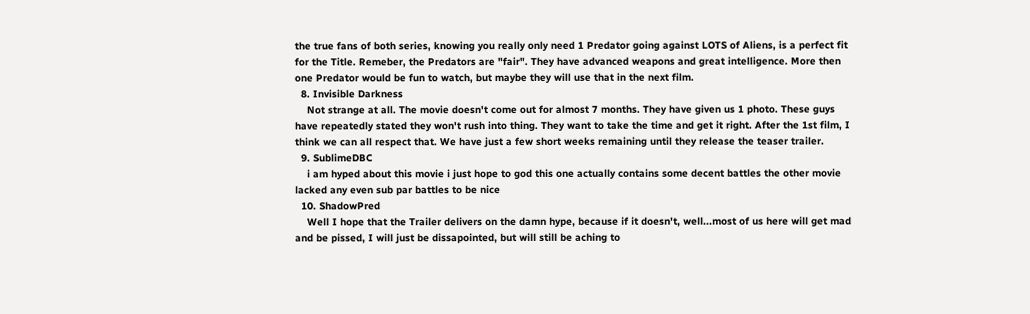the true fans of both series, knowing you really only need 1 Predator going against LOTS of Aliens, is a perfect fit for the Title. Remeber, the Predators are "fair". They have advanced weapons and great intelligence. More then one Predator would be fun to watch, but maybe they will use that in the next film.
  8. Invisible Darkness
    Not strange at all. The movie doesn't come out for almost 7 months. They have given us 1 photo. These guys have repeatedly stated they won't rush into thing. They want to take the time and get it right. After the 1st film, I think we can all respect that. We have just a few short weeks remaining until they release the teaser trailer.
  9. SublimeDBC
    i am hyped about this movie i just hope to god this one actually contains some decent battles the other movie lacked any even sub par battles to be nice
  10. ShadowPred
    Well I hope that the Trailer delivers on the damn hype, because if it doesn't, well...most of us here will get mad and be pissed, I will just be dissapointed, but will still be aching to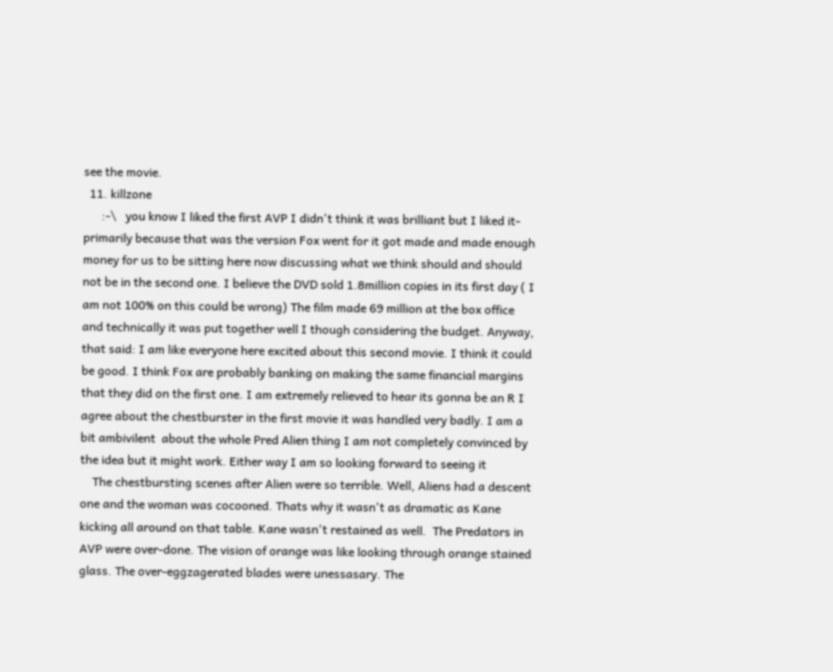see the movie.
  11. killzone
      :-\   you know I liked the first AVP I didn't think it was brilliant but I liked it-primarily because that was the version Fox went for it got made and made enough money for us to be sitting here now discussing what we think should and should not be in the second one. I believe the DVD sold 1.8million copies in its first day ( I am not 100% on this could be wrong) The film made 69 million at the box office and technically it was put together well I though considering the budget. Anyway, that said: I am like everyone here excited about this second movie. I think it could be good. I think Fox are probably banking on making the same financial margins that they did on the first one. I am extremely relieved to hear its gonna be an R I agree about the chestburster in the first movie it was handled very badly. I am a bit ambivilent  about the whole Pred Alien thing I am not completely convinced by the idea but it might work. Either way I am so looking forward to seeing it
    The chestbursting scenes after Alien were so terrible. Well, Aliens had a descent one and the woman was cocooned. Thats why it wasn't as dramatic as Kane kicking all around on that table. Kane wasn't restained as well.  The Predators in AVP were over-done. The vision of orange was like looking through orange stained glass. The over-eggzagerated blades were unessasary. The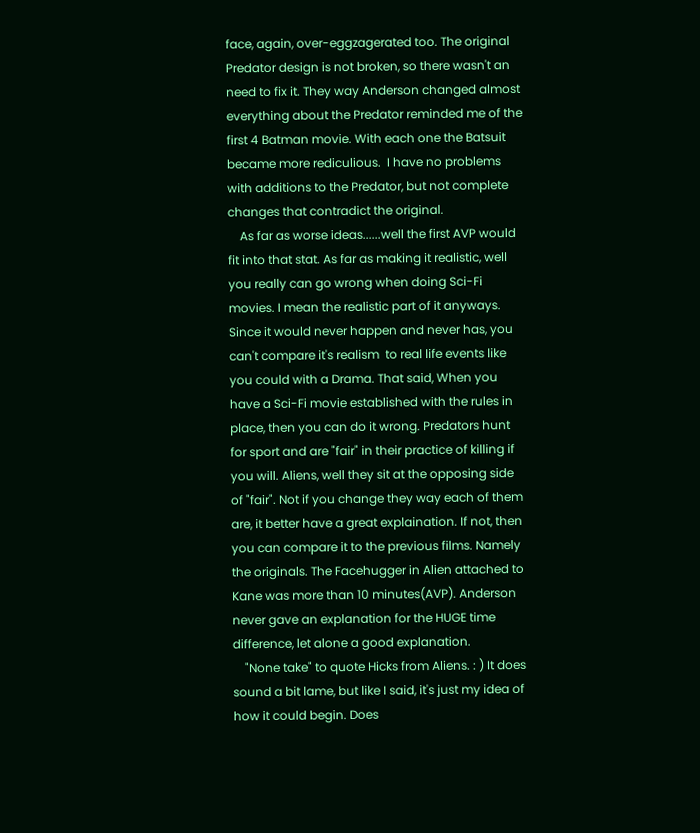face, again, over-eggzagerated too. The original Predator design is not broken, so there wasn't an need to fix it. They way Anderson changed almost everything about the Predator reminded me of the first 4 Batman movie. With each one the Batsuit became more rediculious.  I have no problems with additions to the Predator, but not complete changes that contradict the original.
    As far as worse ideas......well the first AVP would fit into that stat. As far as making it realistic, well you really can go wrong when doing Sci-Fi movies. I mean the realistic part of it anyways. Since it would never happen and never has, you can't compare it's realism  to real life events like you could with a Drama. That said, When you have a Sci-Fi movie established with the rules in place, then you can do it wrong. Predators hunt for sport and are "fair" in their practice of killing if you will. Aliens, well they sit at the opposing side of "fair". Not if you change they way each of them are, it better have a great explaination. If not, then you can compare it to the previous films. Namely the originals. The Facehugger in Alien attached to Kane was more than 10 minutes(AVP). Anderson never gave an explanation for the HUGE time difference, let alone a good explanation.
    "None take" to quote Hicks from Aliens. : ) It does sound a bit lame, but like I said, it's just my idea of how it could begin. Does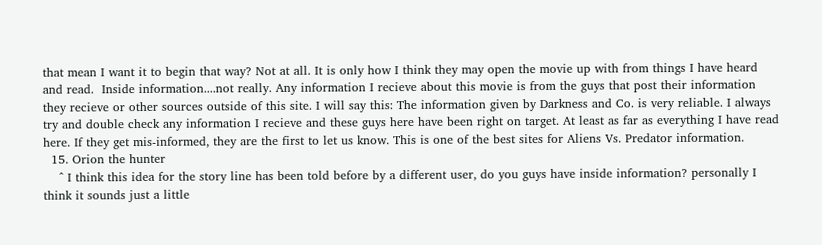that mean I want it to begin that way? Not at all. It is only how I think they may open the movie up with from things I have heard and read.  Inside information....not really. Any information I recieve about this movie is from the guys that post their information they recieve or other sources outside of this site. I will say this: The information given by Darkness and Co. is very reliable. I always try and double check any information I recieve and these guys here have been right on target. At least as far as everything I have read here. If they get mis-informed, they are the first to let us know. This is one of the best sites for Aliens Vs. Predator information.
  15. Orion the hunter
    ^ I think this idea for the story line has been told before by a different user, do you guys have inside information? personally I think it sounds just a little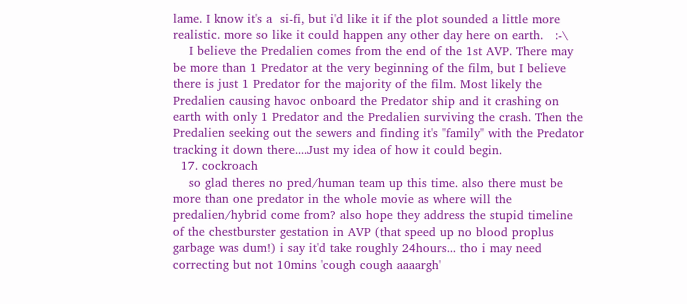lame. I know it's a  si-fi, but i'd like it if the plot sounded a little more realistic. more so like it could happen any other day here on earth.   :-\
    I believe the Predalien comes from the end of the 1st AVP. There may be more than 1 Predator at the very beginning of the film, but I believe there is just 1 Predator for the majority of the film. Most likely the Predalien causing havoc onboard the Predator ship and it crashing on earth with only 1 Predator and the Predalien surviving the crash. Then the Predalien seeking out the sewers and finding it's "family" with the Predator tracking it down there....Just my idea of how it could begin.
  17. cockroach
    so glad theres no pred/human team up this time. also there must be more than one predator in the whole movie as where will the predalien/hybrid come from? also hope they address the stupid timeline of the chestburster gestation in AVP (that speed up no blood proplus garbage was dum!) i say it'd take roughly 24hours... tho i may need correcting but not 10mins 'cough cough aaaargh'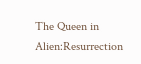The Queen in Alien:Resurrection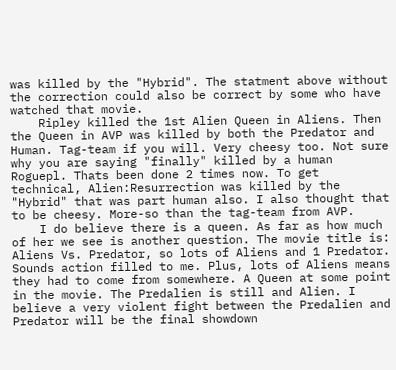was killed by the "Hybrid". The statment above without the correction could also be correct by some who have watched that movie.
    Ripley killed the 1st Alien Queen in Aliens. Then the Queen in AVP was killed by both the Predator and Human. Tag-team if you will. Very cheesy too. Not sure why you are saying "finally" killed by a human Roguepl. Thats been done 2 times now. To get technical, Alien:Resurrection was killed by the "Hybrid" that was part human also. I also thought that to be cheesy. More-so than the tag-team from AVP.
    I do believe there is a queen. As far as how much of her we see is another question. The movie title is: Aliens Vs. Predator, so lots of Aliens and 1 Predator. Sounds action filled to me. Plus, lots of Aliens means they had to come from somewhere. A Queen at some point in the movie. The Predalien is still and Alien. I believe a very violent fight between the Predalien and Predator will be the final showdown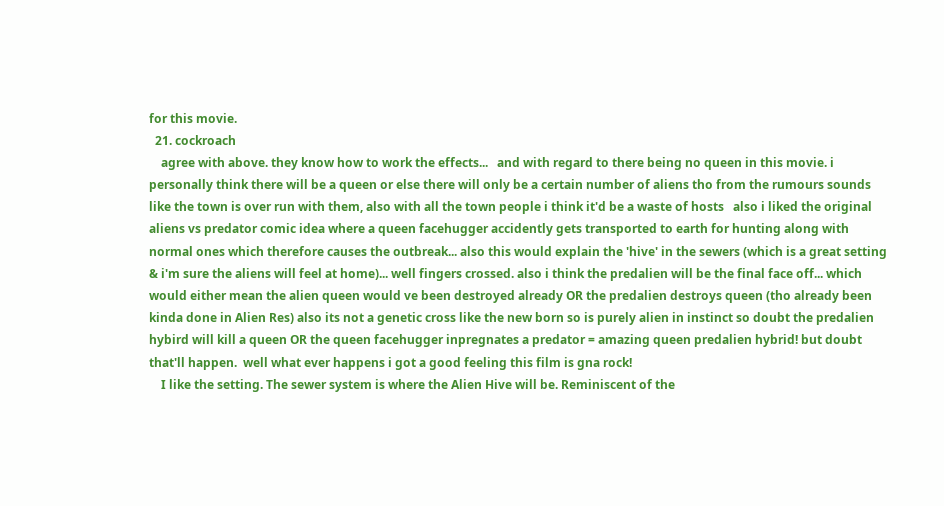for this movie.
  21. cockroach
    agree with above. they know how to work the effects...   and with regard to there being no queen in this movie. i personally think there will be a queen or else there will only be a certain number of aliens tho from the rumours sounds like the town is over run with them, also with all the town people i think it'd be a waste of hosts   also i liked the original aliens vs predator comic idea where a queen facehugger accidently gets transported to earth for hunting along with normal ones which therefore causes the outbreak... also this would explain the 'hive' in the sewers (which is a great setting & i'm sure the aliens will feel at home)... well fingers crossed. also i think the predalien will be the final face off... which would either mean the alien queen would ve been destroyed already OR the predalien destroys queen (tho already been kinda done in Alien Res) also its not a genetic cross like the new born so is purely alien in instinct so doubt the predalien hybird will kill a queen OR the queen facehugger inpregnates a predator = amazing queen predalien hybrid! but doubt that'll happen.  well what ever happens i got a good feeling this film is gna rock!
    I like the setting. The sewer system is where the Alien Hive will be. Reminiscent of the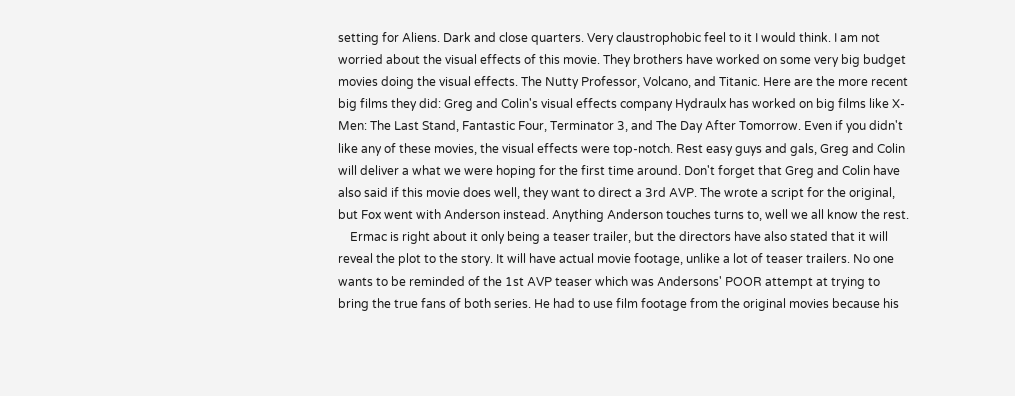setting for Aliens. Dark and close quarters. Very claustrophobic feel to it I would think. I am not worried about the visual effects of this movie. They brothers have worked on some very big budget movies doing the visual effects. The Nutty Professor, Volcano, and Titanic. Here are the more recent big films they did: Greg and Colin's visual effects company Hydraulx has worked on big films like X-Men: The Last Stand, Fantastic Four, Terminator 3, and The Day After Tomorrow. Even if you didn't like any of these movies, the visual effects were top-notch. Rest easy guys and gals, Greg and Colin will deliver a what we were hoping for the first time around. Don't forget that Greg and Colin have also said if this movie does well, they want to direct a 3rd AVP. The wrote a script for the original, but Fox went with Anderson instead. Anything Anderson touches turns to, well we all know the rest.
    Ermac is right about it only being a teaser trailer, but the directors have also stated that it will reveal the plot to the story. It will have actual movie footage, unlike a lot of teaser trailers. No one wants to be reminded of the 1st AVP teaser which was Andersons' POOR attempt at trying to bring the true fans of both series. He had to use film footage from the original movies because his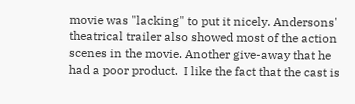movie was "lacking" to put it nicely. Andersons' theatrical trailer also showed most of the action scenes in the movie. Another give-away that he had a poor product.  I like the fact that the cast is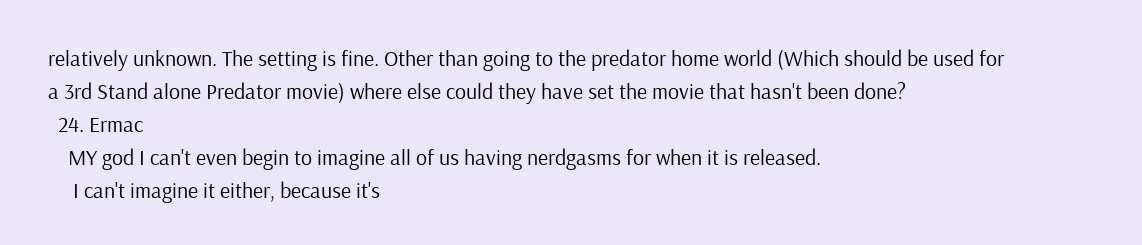relatively unknown. The setting is fine. Other than going to the predator home world (Which should be used for a 3rd Stand alone Predator movie) where else could they have set the movie that hasn't been done?
  24. Ermac
    MY god I can't even begin to imagine all of us having nerdgasms for when it is released.
     I can't imagine it either, because it's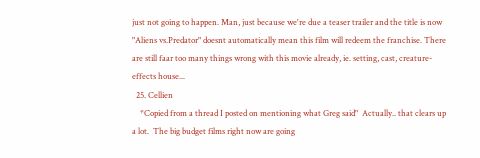just not going to happen. Man, just because we're due a teaser trailer and the title is now "Aliens vs.Predator" doesnt automatically mean this film will redeem the franchise. There are still faar too many things wrong with this movie already, ie. setting, cast, creature-effects house...
  25. Cellien
    *Copied from a thread I posted on mentioning what Greg said"  Actually.. that clears up a lot.  The big budget films right now are going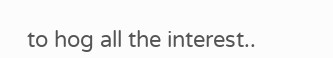to hog all the interest..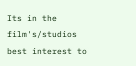Its in the film's/studios best interest to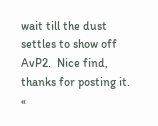wait till the dust settles to show off AvP2.  Nice find, thanks for posting it.
«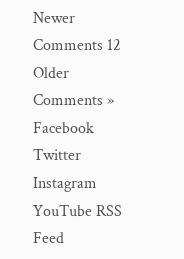Newer Comments 12 Older Comments »
Facebook Twitter Instagram YouTube RSS Feed